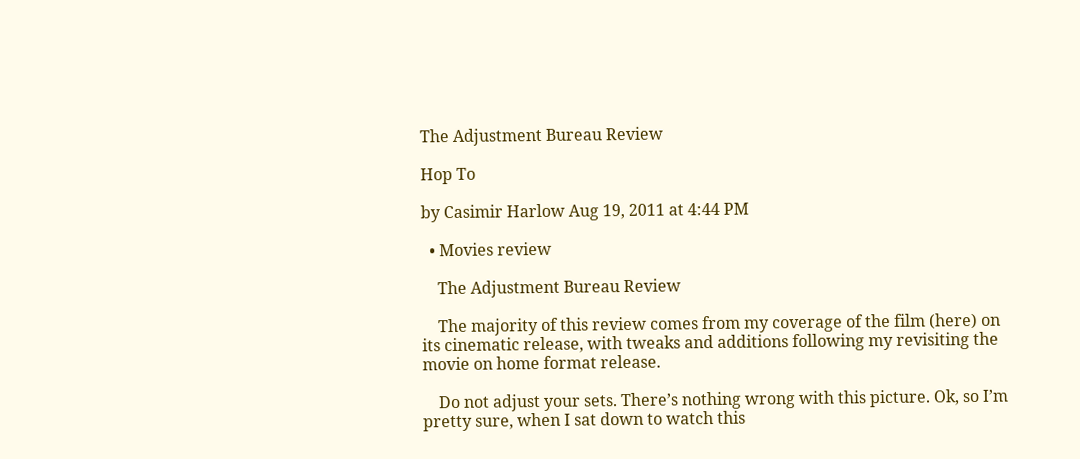The Adjustment Bureau Review

Hop To

by Casimir Harlow Aug 19, 2011 at 4:44 PM

  • Movies review

    The Adjustment Bureau Review

    The majority of this review comes from my coverage of the film (here) on its cinematic release, with tweaks and additions following my revisiting the movie on home format release.

    Do not adjust your sets. There’s nothing wrong with this picture. Ok, so I’m pretty sure, when I sat down to watch this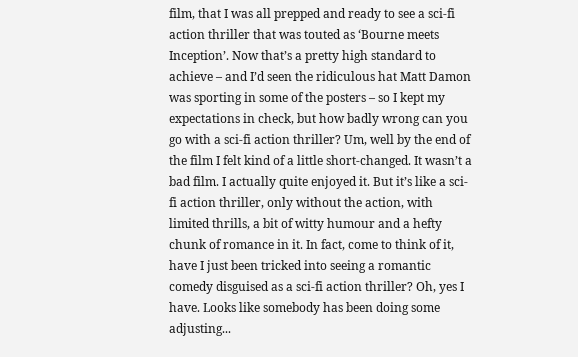film, that I was all prepped and ready to see a sci-fi action thriller that was touted as ‘Bourne meets Inception’. Now that’s a pretty high standard to achieve – and I’d seen the ridiculous hat Matt Damon was sporting in some of the posters – so I kept my expectations in check, but how badly wrong can you go with a sci-fi action thriller? Um, well by the end of the film I felt kind of a little short-changed. It wasn’t a bad film. I actually quite enjoyed it. But it’s like a sci-fi action thriller, only without the action, with limited thrills, a bit of witty humour and a hefty chunk of romance in it. In fact, come to think of it, have I just been tricked into seeing a romantic comedy disguised as a sci-fi action thriller? Oh, yes I have. Looks like somebody has been doing some adjusting...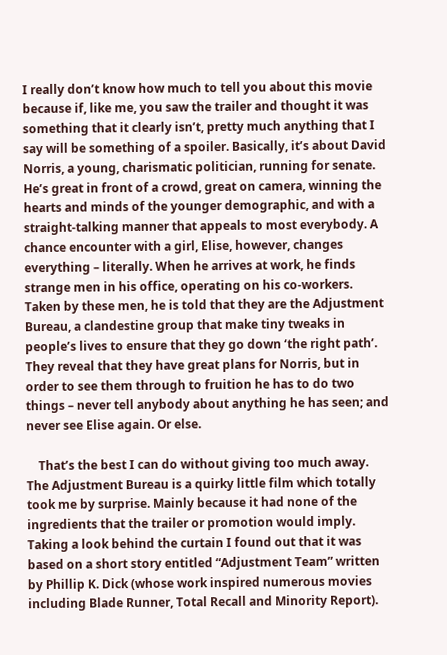I really don’t know how much to tell you about this movie because if, like me, you saw the trailer and thought it was something that it clearly isn’t, pretty much anything that I say will be something of a spoiler. Basically, it’s about David Norris, a young, charismatic politician, running for senate. He’s great in front of a crowd, great on camera, winning the hearts and minds of the younger demographic, and with a straight-talking manner that appeals to most everybody. A chance encounter with a girl, Elise, however, changes everything – literally. When he arrives at work, he finds strange men in his office, operating on his co-workers. Taken by these men, he is told that they are the Adjustment Bureau, a clandestine group that make tiny tweaks in people’s lives to ensure that they go down ‘the right path’. They reveal that they have great plans for Norris, but in order to see them through to fruition he has to do two things – never tell anybody about anything he has seen; and never see Elise again. Or else.

    That’s the best I can do without giving too much away. The Adjustment Bureau is a quirky little film which totally took me by surprise. Mainly because it had none of the ingredients that the trailer or promotion would imply. Taking a look behind the curtain I found out that it was based on a short story entitled “Adjustment Team” written by Phillip K. Dick (whose work inspired numerous movies including Blade Runner, Total Recall and Minority Report).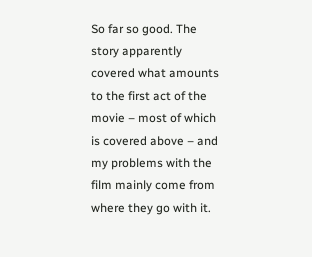So far so good. The story apparently covered what amounts to the first act of the movie – most of which is covered above – and my problems with the film mainly come from where they go with it.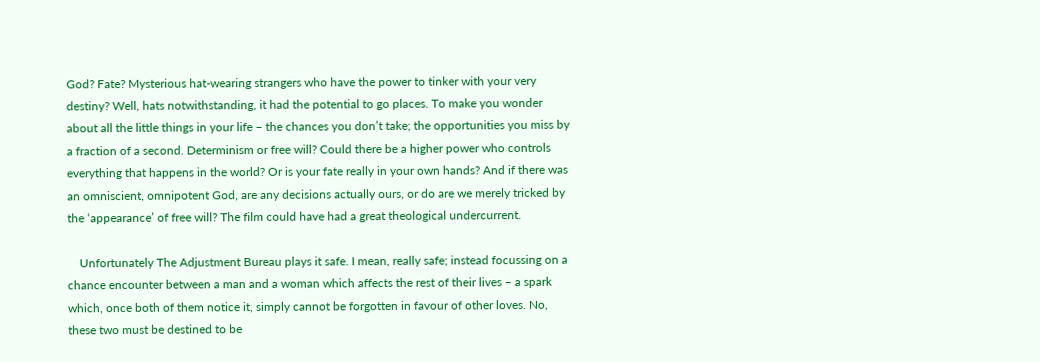God? Fate? Mysterious hat-wearing strangers who have the power to tinker with your very destiny? Well, hats notwithstanding, it had the potential to go places. To make you wonder about all the little things in your life – the chances you don’t take; the opportunities you miss by a fraction of a second. Determinism or free will? Could there be a higher power who controls everything that happens in the world? Or is your fate really in your own hands? And if there was an omniscient, omnipotent God, are any decisions actually ours, or do are we merely tricked by the ‘appearance’ of free will? The film could have had a great theological undercurrent.

    Unfortunately The Adjustment Bureau plays it safe. I mean, really safe; instead focussing on a chance encounter between a man and a woman which affects the rest of their lives – a spark which, once both of them notice it, simply cannot be forgotten in favour of other loves. No, these two must be destined to be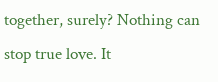together, surely? Nothing can stop true love. It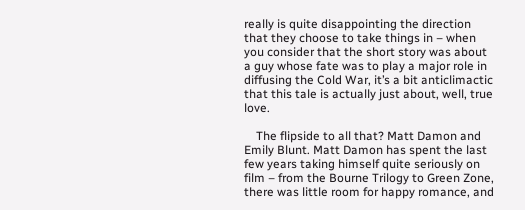really is quite disappointing the direction that they choose to take things in – when you consider that the short story was about a guy whose fate was to play a major role in diffusing the Cold War, it’s a bit anticlimactic that this tale is actually just about, well, true love.

    The flipside to all that? Matt Damon and Emily Blunt. Matt Damon has spent the last few years taking himself quite seriously on film – from the Bourne Trilogy to Green Zone, there was little room for happy romance, and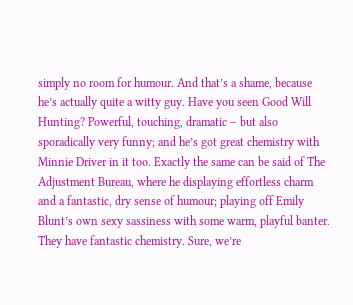simply no room for humour. And that’s a shame, because he’s actually quite a witty guy. Have you seen Good Will Hunting? Powerful, touching, dramatic – but also sporadically very funny; and he’s got great chemistry with Minnie Driver in it too. Exactly the same can be said of The Adjustment Bureau, where he displaying effortless charm and a fantastic, dry sense of humour; playing off Emily Blunt’s own sexy sassiness with some warm, playful banter. They have fantastic chemistry. Sure, we’re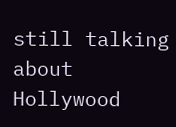still talking about Hollywood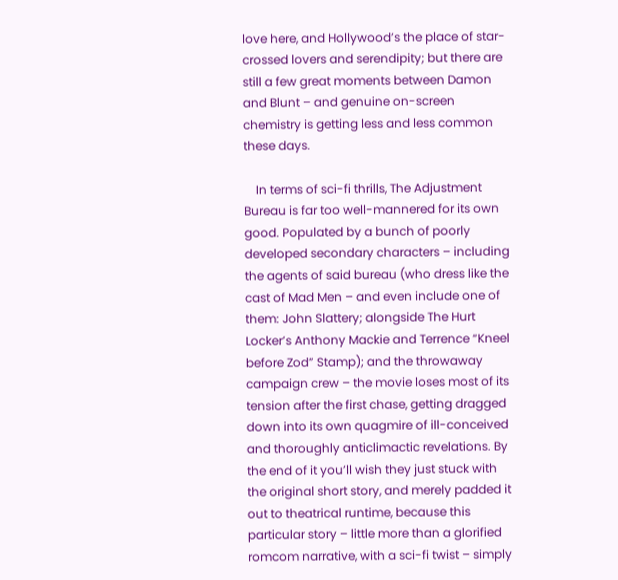love here, and Hollywood’s the place of star-crossed lovers and serendipity; but there are still a few great moments between Damon and Blunt – and genuine on-screen chemistry is getting less and less common these days.

    In terms of sci-fi thrills, The Adjustment Bureau is far too well-mannered for its own good. Populated by a bunch of poorly developed secondary characters – including the agents of said bureau (who dress like the cast of Mad Men – and even include one of them: John Slattery; alongside The Hurt Locker’s Anthony Mackie and Terrence “Kneel before Zod” Stamp); and the throwaway campaign crew – the movie loses most of its tension after the first chase, getting dragged down into its own quagmire of ill-conceived and thoroughly anticlimactic revelations. By the end of it you’ll wish they just stuck with the original short story, and merely padded it out to theatrical runtime, because this particular story – little more than a glorified romcom narrative, with a sci-fi twist – simply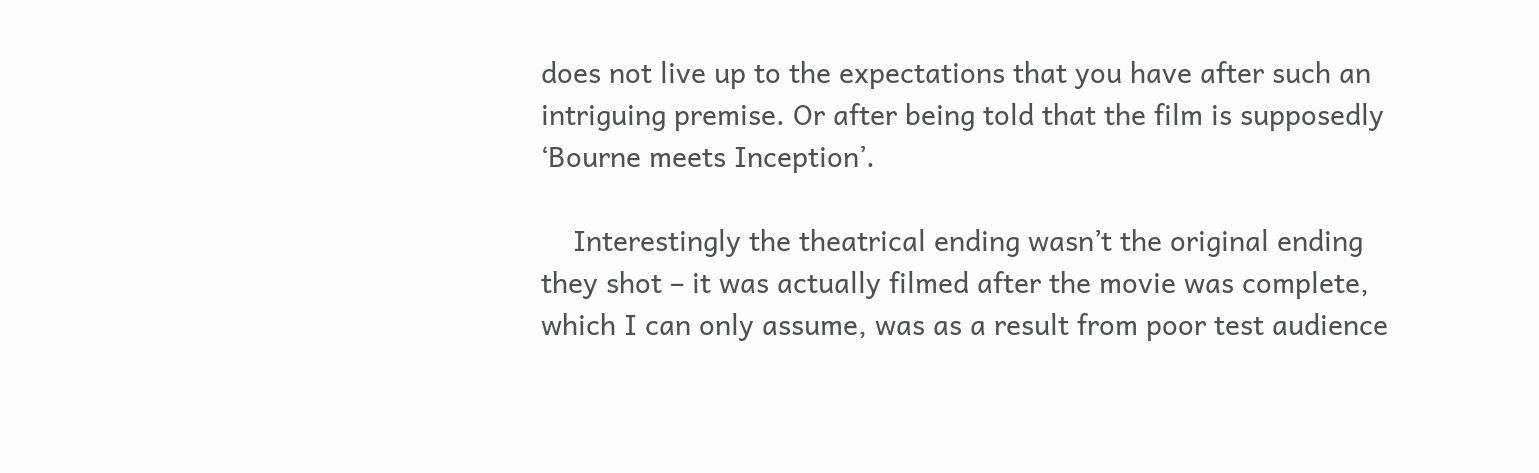does not live up to the expectations that you have after such an intriguing premise. Or after being told that the film is supposedly ‘Bourne meets Inception’.

    Interestingly the theatrical ending wasn’t the original ending they shot – it was actually filmed after the movie was complete, which I can only assume, was as a result from poor test audience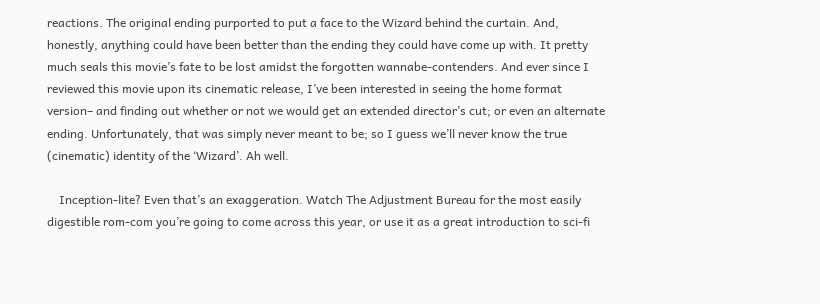reactions. The original ending purported to put a face to the Wizard behind the curtain. And, honestly, anything could have been better than the ending they could have come up with. It pretty much seals this movie’s fate to be lost amidst the forgotten wannabe-contenders. And ever since I reviewed this movie upon its cinematic release, I’ve been interested in seeing the home format version– and finding out whether or not we would get an extended director’s cut; or even an alternate ending. Unfortunately, that was simply never meant to be; so I guess we’ll never know the true (cinematic) identity of the ‘Wizard’. Ah well.

    Inception-lite? Even that’s an exaggeration. Watch The Adjustment Bureau for the most easily digestible rom-com you’re going to come across this year, or use it as a great introduction to sci-fi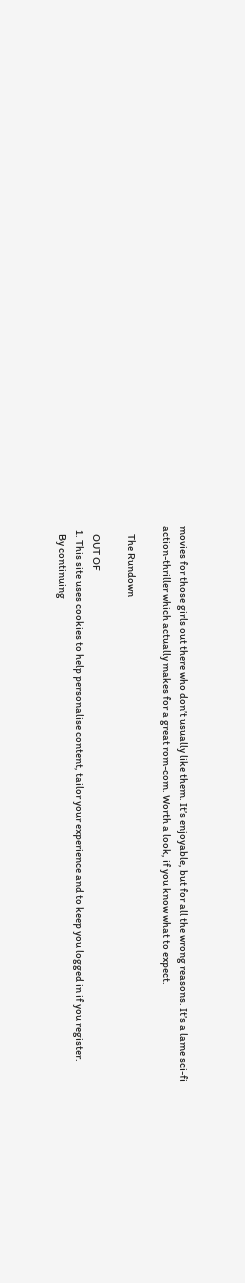movies for those girls out there who don’t usually like them. It’s enjoyable, but for all the wrong reasons. It’s a lame sci-fi action-thriller which actually makes for a great rom-com. Worth a look, if you know what to expect.

    The Rundown

    OUT OF
  1. This site uses cookies to help personalise content, tailor your experience and to keep you logged in if you register.
    By continuing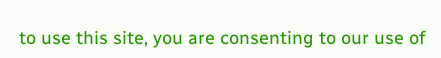to use this site, you are consenting to our use of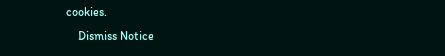cookies.
    Dismiss Notice